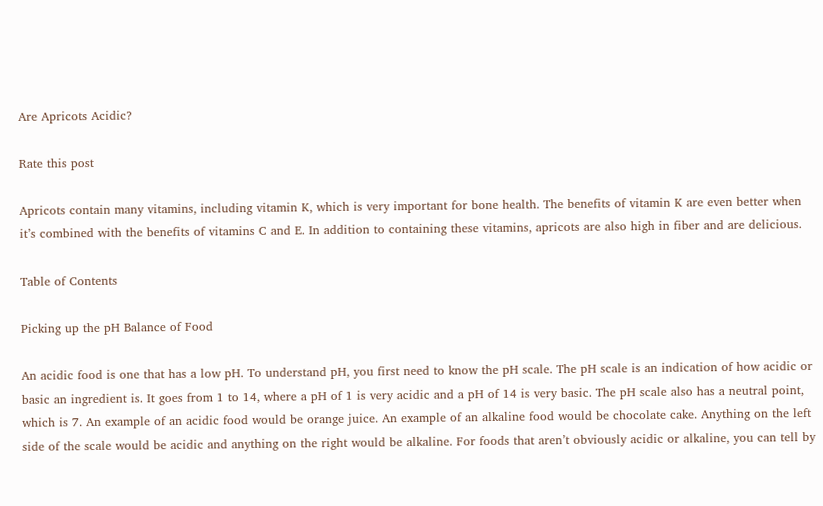Are Apricots Acidic?

Rate this post

Apricots contain many vitamins, including vitamin K, which is very important for bone health. The benefits of vitamin K are even better when it’s combined with the benefits of vitamins C and E. In addition to containing these vitamins, apricots are also high in fiber and are delicious.

Table of Contents

Picking up the pH Balance of Food

An acidic food is one that has a low pH. To understand pH, you first need to know the pH scale. The pH scale is an indication of how acidic or basic an ingredient is. It goes from 1 to 14, where a pH of 1 is very acidic and a pH of 14 is very basic. The pH scale also has a neutral point, which is 7. An example of an acidic food would be orange juice. An example of an alkaline food would be chocolate cake. Anything on the left side of the scale would be acidic and anything on the right would be alkaline. For foods that aren’t obviously acidic or alkaline, you can tell by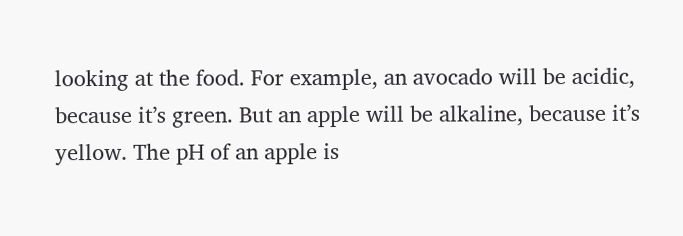looking at the food. For example, an avocado will be acidic, because it’s green. But an apple will be alkaline, because it’s yellow. The pH of an apple is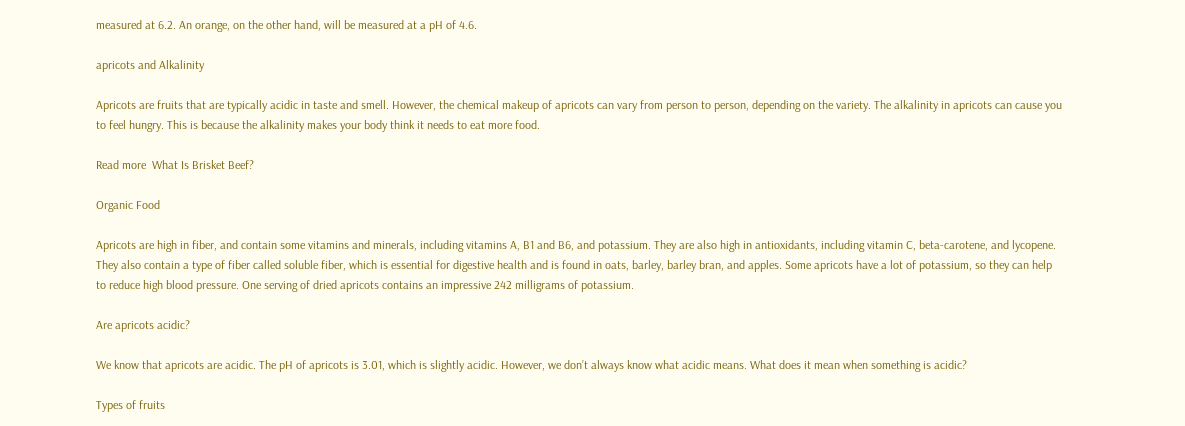measured at 6.2. An orange, on the other hand, will be measured at a pH of 4.6.

apricots and Alkalinity

Apricots are fruits that are typically acidic in taste and smell. However, the chemical makeup of apricots can vary from person to person, depending on the variety. The alkalinity in apricots can cause you to feel hungry. This is because the alkalinity makes your body think it needs to eat more food.

Read more  What Is Brisket Beef?

Organic Food

Apricots are high in fiber, and contain some vitamins and minerals, including vitamins A, B1 and B6, and potassium. They are also high in antioxidants, including vitamin C, beta-carotene, and lycopene. They also contain a type of fiber called soluble fiber, which is essential for digestive health and is found in oats, barley, barley bran, and apples. Some apricots have a lot of potassium, so they can help to reduce high blood pressure. One serving of dried apricots contains an impressive 242 milligrams of potassium.

Are apricots acidic?

We know that apricots are acidic. The pH of apricots is 3.01, which is slightly acidic. However, we don’t always know what acidic means. What does it mean when something is acidic?

Types of fruits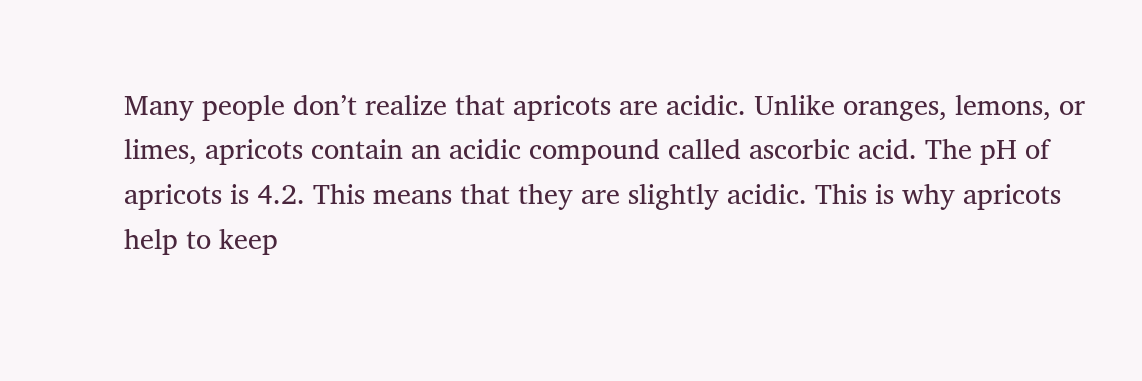Many people don’t realize that apricots are acidic. Unlike oranges, lemons, or limes, apricots contain an acidic compound called ascorbic acid. The pH of apricots is 4.2. This means that they are slightly acidic. This is why apricots help to keep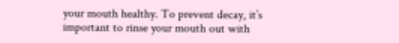your mouth healthy. To prevent decay, it’s important to rinse your mouth out with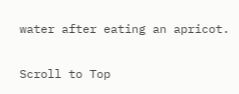water after eating an apricot.

Scroll to Top